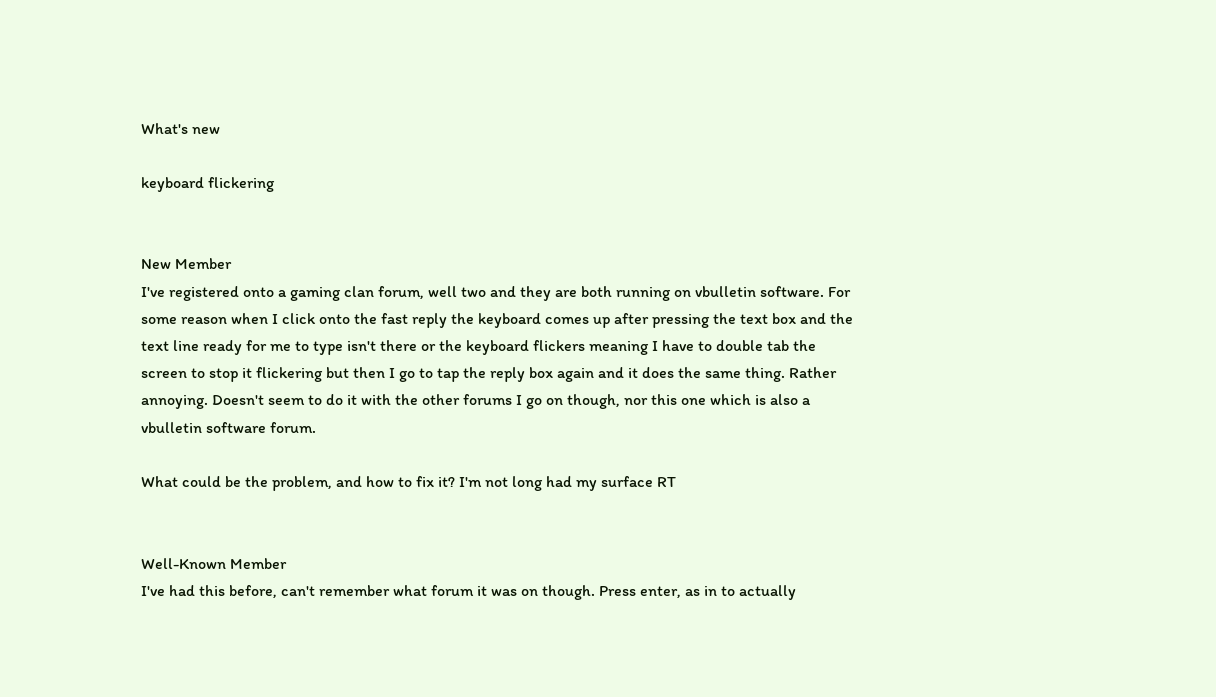What's new

keyboard flickering


New Member
I've registered onto a gaming clan forum, well two and they are both running on vbulletin software. For some reason when I click onto the fast reply the keyboard comes up after pressing the text box and the text line ready for me to type isn't there or the keyboard flickers meaning I have to double tab the screen to stop it flickering but then I go to tap the reply box again and it does the same thing. Rather annoying. Doesn't seem to do it with the other forums I go on though, nor this one which is also a vbulletin software forum.

What could be the problem, and how to fix it? I'm not long had my surface RT


Well-Known Member
I've had this before, can't remember what forum it was on though. Press enter, as in to actually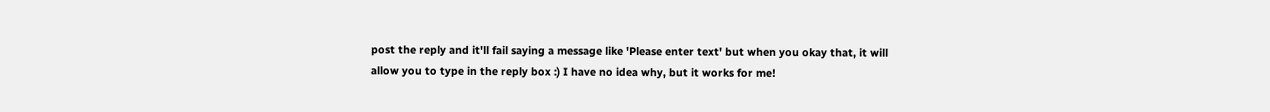post the reply and it'll fail saying a message like 'Please enter text' but when you okay that, it will allow you to type in the reply box :) I have no idea why, but it works for me!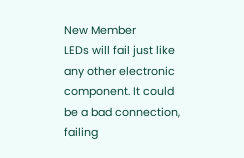New Member
LEDs will fail just like any other electronic component. It could be a bad connection, failing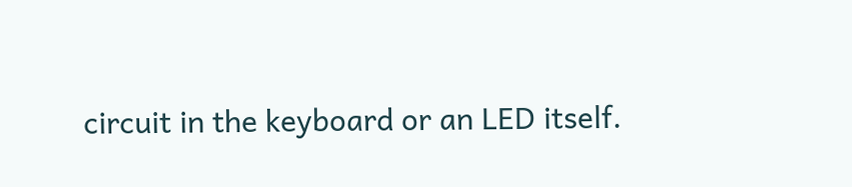circuit in the keyboard or an LED itself.